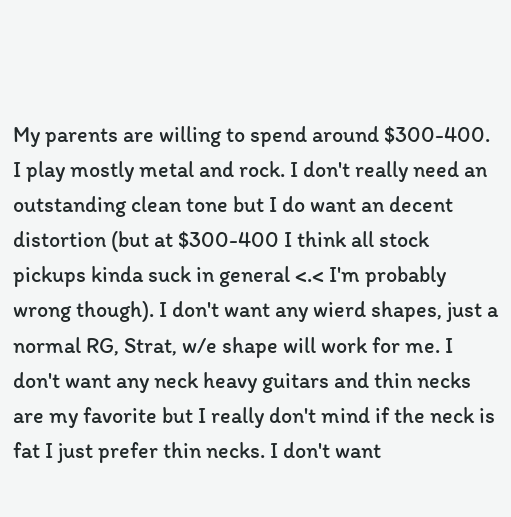My parents are willing to spend around $300-400. I play mostly metal and rock. I don't really need an outstanding clean tone but I do want an decent distortion (but at $300-400 I think all stock pickups kinda suck in general <.< I'm probably wrong though). I don't want any wierd shapes, just a normal RG, Strat, w/e shape will work for me. I don't want any neck heavy guitars and thin necks are my favorite but I really don't mind if the neck is fat I just prefer thin necks. I don't want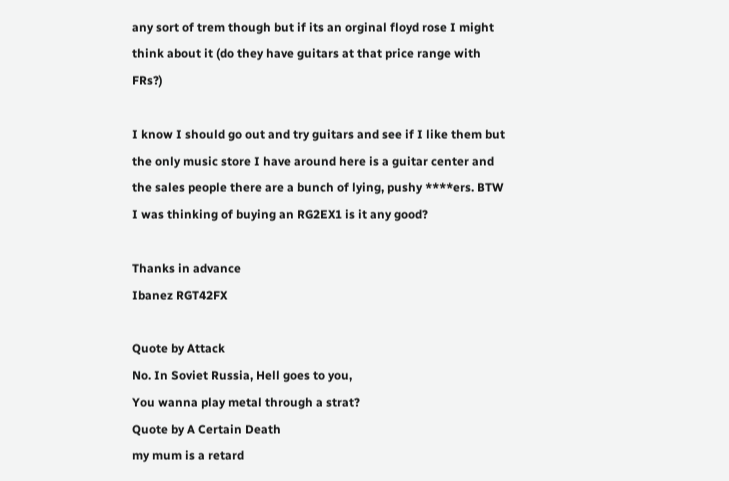any sort of trem though but if its an orginal floyd rose I might think about it (do they have guitars at that price range with FRs?)

I know I should go out and try guitars and see if I like them but the only music store I have around here is a guitar center and the sales people there are a bunch of lying, pushy ****ers. BTW I was thinking of buying an RG2EX1 is it any good?

Thanks in advance
Ibanez RGT42FX

Quote by Attack
No. In Soviet Russia, Hell goes to you,
You wanna play metal through a strat?
Quote by A Certain Death
my mum is a retard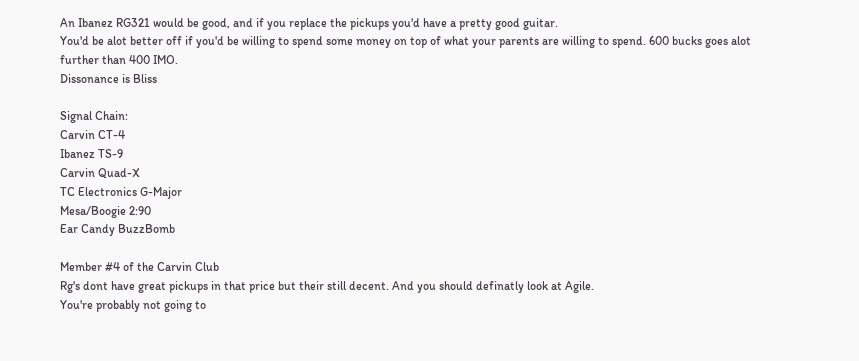An Ibanez RG321 would be good, and if you replace the pickups you'd have a pretty good guitar.
You'd be alot better off if you'd be willing to spend some money on top of what your parents are willing to spend. 600 bucks goes alot further than 400 IMO.
Dissonance is Bliss

Signal Chain:
Carvin CT-4
Ibanez TS-9
Carvin Quad-X
TC Electronics G-Major
Mesa/Boogie 2:90
Ear Candy BuzzBomb

Member #4 of the Carvin Club
Rg's dont have great pickups in that price but their still decent. And you should definatly look at Agile.
You're probably not going to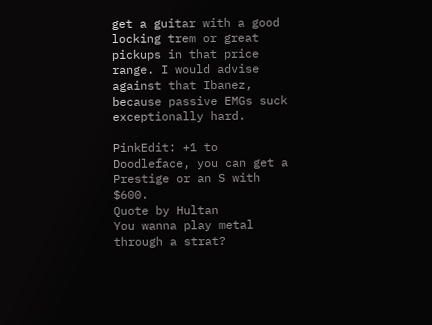get a guitar with a good locking trem or great pickups in that price range. I would advise against that Ibanez, because passive EMGs suck exceptionally hard.

PinkEdit: +1 to Doodleface, you can get a Prestige or an S with $600.
Quote by Hultan
You wanna play metal through a strat?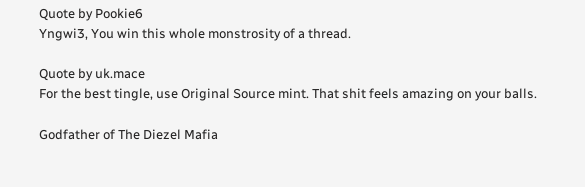Quote by Pookie6
Yngwi3, You win this whole monstrosity of a thread.

Quote by uk.mace
For the best tingle, use Original Source mint. That shit feels amazing on your balls.

Godfather of The Diezel Mafia